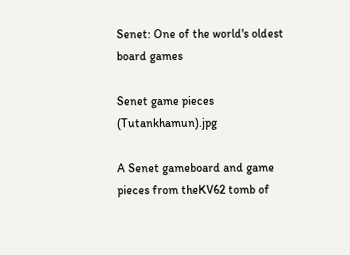Senet: One of the world's oldest board games

Senet game pieces (Tutankhamun).jpg

A Senet gameboard and game pieces from theKV62 tomb of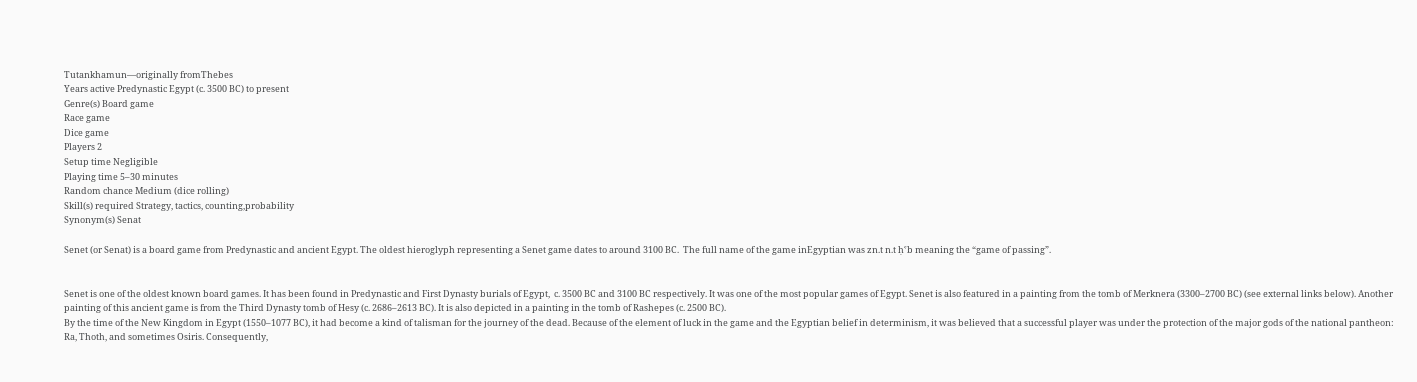Tutankhamun—originally fromThebes
Years active Predynastic Egypt (c. 3500 BC) to present
Genre(s) Board game
Race game
Dice game
Players 2
Setup time Negligible
Playing time 5–30 minutes
Random chance Medium (dice rolling)
Skill(s) required Strategy, tactics, counting,probability
Synonym(s) Senat

Senet (or Senat) is a board game from Predynastic and ancient Egypt. The oldest hieroglyph representing a Senet game dates to around 3100 BC.  The full name of the game inEgyptian was zn.t n.t ḥˁb meaning the “game of passing”.


Senet is one of the oldest known board games. It has been found in Predynastic and First Dynasty burials of Egypt,  c. 3500 BC and 3100 BC respectively. It was one of the most popular games of Egypt. Senet is also featured in a painting from the tomb of Merknera (3300–2700 BC) (see external links below). Another painting of this ancient game is from the Third Dynasty tomb of Hesy (c. 2686–2613 BC). It is also depicted in a painting in the tomb of Rashepes (c. 2500 BC).
By the time of the New Kingdom in Egypt (1550–1077 BC), it had become a kind of talisman for the journey of the dead. Because of the element of luck in the game and the Egyptian belief in determinism, it was believed that a successful player was under the protection of the major gods of the national pantheon: Ra, Thoth, and sometimes Osiris. Consequently,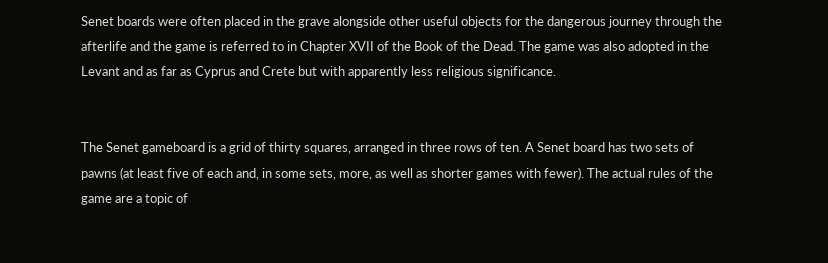Senet boards were often placed in the grave alongside other useful objects for the dangerous journey through the afterlife and the game is referred to in Chapter XVII of the Book of the Dead. The game was also adopted in the Levant and as far as Cyprus and Crete but with apparently less religious significance.


The Senet gameboard is a grid of thirty squares, arranged in three rows of ten. A Senet board has two sets of pawns (at least five of each and, in some sets, more, as well as shorter games with fewer). The actual rules of the game are a topic of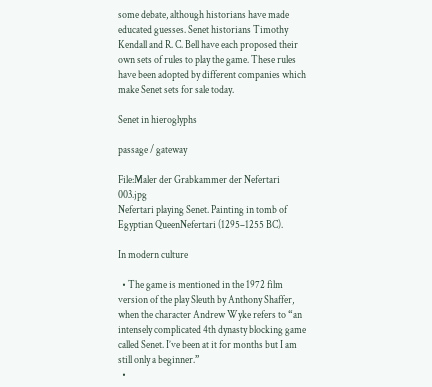some debate, although historians have made educated guesses. Senet historians Timothy Kendall and R. C. Bell have each proposed their own sets of rules to play the game. These rules have been adopted by different companies which make Senet sets for sale today.

Senet in hieroglyphs

passage / gateway

File:Maler der Grabkammer der Nefertari 003.jpg
Nefertari playing Senet. Painting in tomb of Egyptian QueenNefertari (1295–1255 BC).

In modern culture

  • The game is mentioned in the 1972 film version of the play Sleuth by Anthony Shaffer, when the character Andrew Wyke refers to “an intensely complicated 4th dynasty blocking game called Senet. I’ve been at it for months but I am still only a beginner.”
  •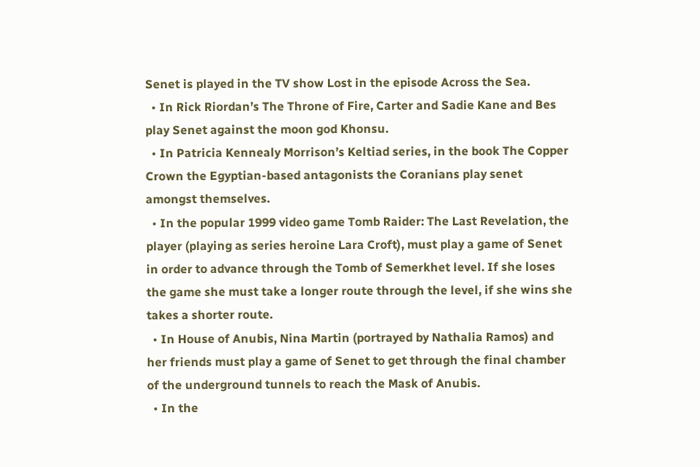Senet is played in the TV show Lost in the episode Across the Sea.
  • In Rick Riordan’s The Throne of Fire, Carter and Sadie Kane and Bes play Senet against the moon god Khonsu.
  • In Patricia Kennealy Morrison’s Keltiad series, in the book The Copper Crown the Egyptian-based antagonists the Coranians play senet amongst themselves.
  • In the popular 1999 video game Tomb Raider: The Last Revelation, the player (playing as series heroine Lara Croft), must play a game of Senet in order to advance through the Tomb of Semerkhet level. If she loses the game she must take a longer route through the level, if she wins she takes a shorter route.
  • In House of Anubis, Nina Martin (portrayed by Nathalia Ramos) and her friends must play a game of Senet to get through the final chamber of the underground tunnels to reach the Mask of Anubis.
  • In the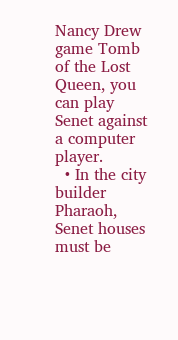Nancy Drew game Tomb of the Lost Queen, you can play Senet against a computer player.
  • In the city builder Pharaoh, Senet houses must be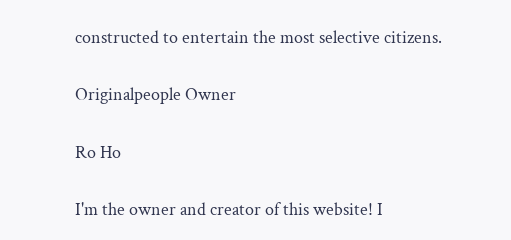constructed to entertain the most selective citizens.

Originalpeople Owner

Ro Ho

I'm the owner and creator of this website! I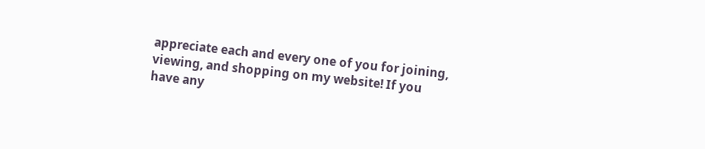appreciate each and every one of you for joining, viewing, and shopping on my website! If you have any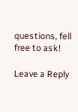questions, fell free to ask!

Leave a Reply